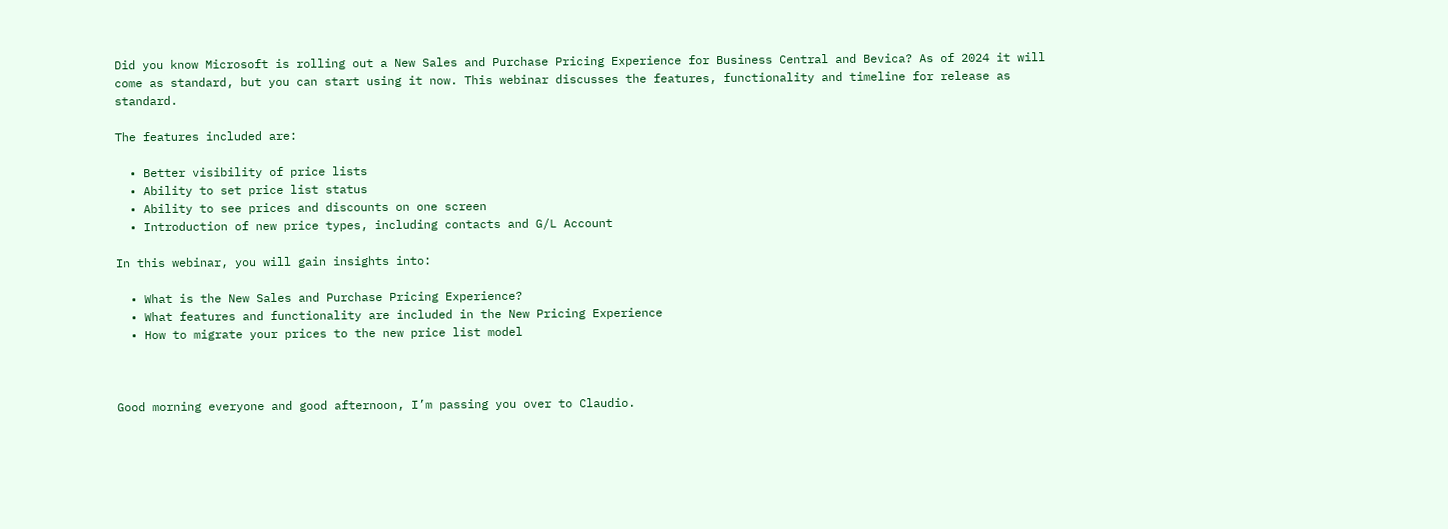Did you know Microsoft is rolling out a New Sales and Purchase Pricing Experience for Business Central and Bevica? As of 2024 it will come as standard, but you can start using it now. This webinar discusses the features, functionality and timeline for release as standard.

The features included are:

  • Better visibility of price lists
  • Ability to set price list status
  • Ability to see prices and discounts on one screen
  • Introduction of new price types, including contacts and G/L Account

In this webinar, you will gain insights into:

  • What is the New Sales and Purchase Pricing Experience?
  • What features and functionality are included in the New Pricing Experience
  • How to migrate your prices to the new price list model



Good morning everyone and good afternoon, I’m passing you over to Claudio.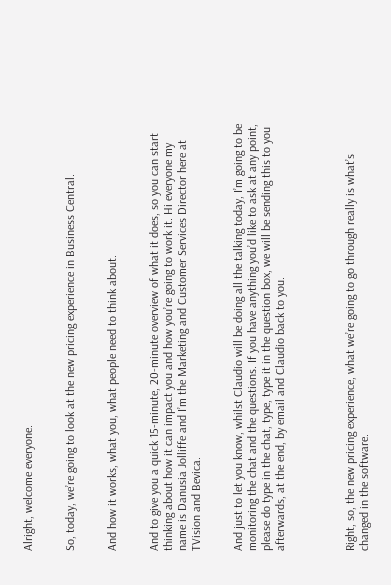Alright, welcome everyone.


So, today, we’re going to look at the new pricing experience in Business Central.


And how it works, what you, what people need to think about.


And to give you a quick 15-minute, 20-minute overview of what it does, so you can start thinking about how it can impact you and how you’re going to work it. Hi everyone my name is Danusia Jolliffe and I’m the Marketing and Customer Services Director here at TVision and Bevica.


And just to let you know, whilst Claudio will be doing all the talking today, I’m going to be monitoring the chat and the questions. If you have anything you’d like to ask at any point, please do type in the chat, type, type it in the question box, we will be sending this to you afterwards, at the end, by email and Claudio back to you.




Right, so, the new pricing experience, what we’re going to go through really is what’s changed in the software.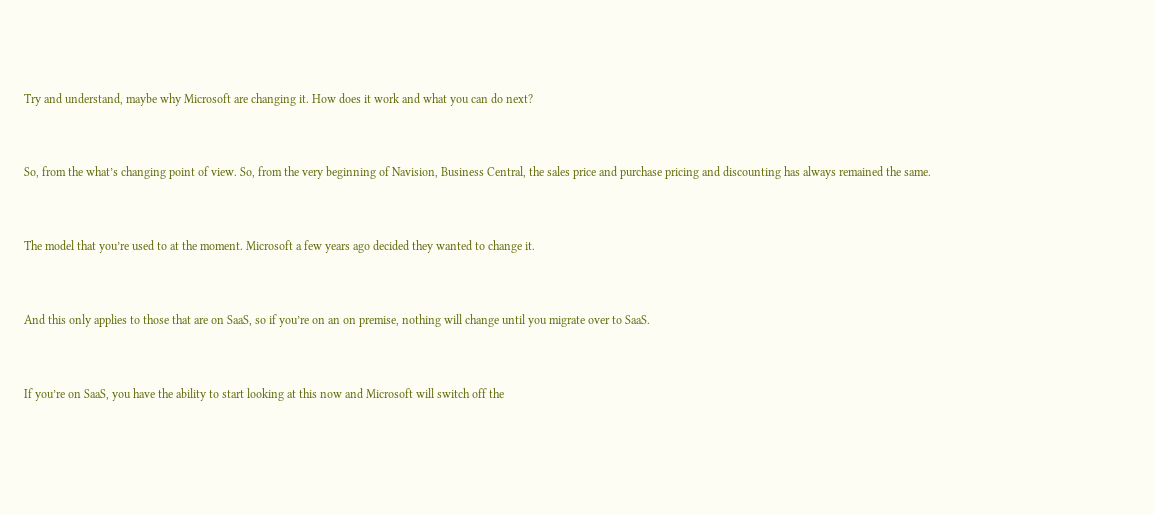Try and understand, maybe why Microsoft are changing it. How does it work and what you can do next?


So, from the what’s changing point of view. So, from the very beginning of Navision, Business Central, the sales price and purchase pricing and discounting has always remained the same.


The model that you’re used to at the moment. Microsoft a few years ago decided they wanted to change it.


And this only applies to those that are on SaaS, so if you’re on an on premise, nothing will change until you migrate over to SaaS.


If you’re on SaaS, you have the ability to start looking at this now and Microsoft will switch off the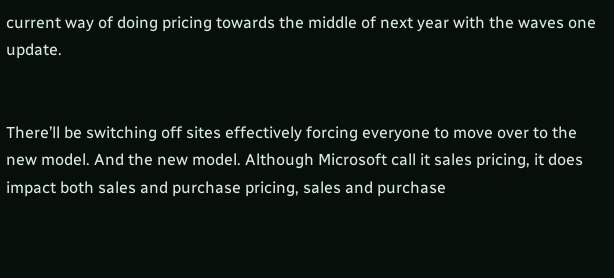current way of doing pricing towards the middle of next year with the waves one update.


There’ll be switching off sites effectively forcing everyone to move over to the new model. And the new model. Although Microsoft call it sales pricing, it does impact both sales and purchase pricing, sales and purchase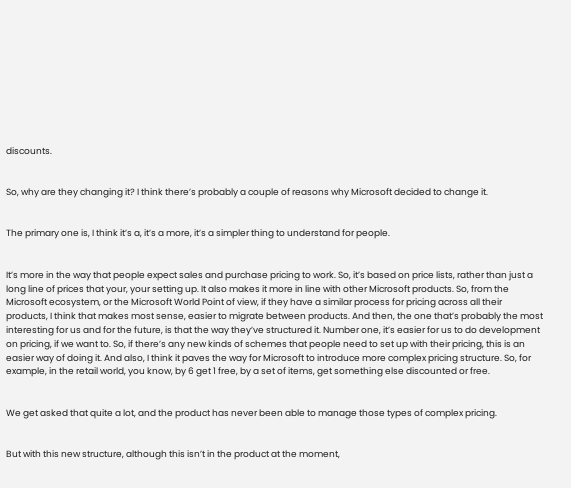discounts.


So, why are they changing it? I think there’s probably a couple of reasons why Microsoft decided to change it.


The primary one is, I think it’s a, it’s a more, it’s a simpler thing to understand for people.


It’s more in the way that people expect sales and purchase pricing to work. So, it’s based on price lists, rather than just a long line of prices that your, your setting up. It also makes it more in line with other Microsoft products. So, from the Microsoft ecosystem, or the Microsoft World Point of view, if they have a similar process for pricing across all their products, I think that makes most sense, easier to migrate between products. And then, the one that’s probably the most interesting for us and for the future, is that the way they’ve structured it. Number one, it’s easier for us to do development on pricing, if we want to. So, if there’s any new kinds of schemes that people need to set up with their pricing, this is an easier way of doing it. And also, I think it paves the way for Microsoft to introduce more complex pricing structure. So, for example, in the retail world, you know, by 6 get 1 free, by a set of items, get something else discounted or free.


We get asked that quite a lot, and the product has never been able to manage those types of complex pricing.


But with this new structure, although this isn’t in the product at the moment,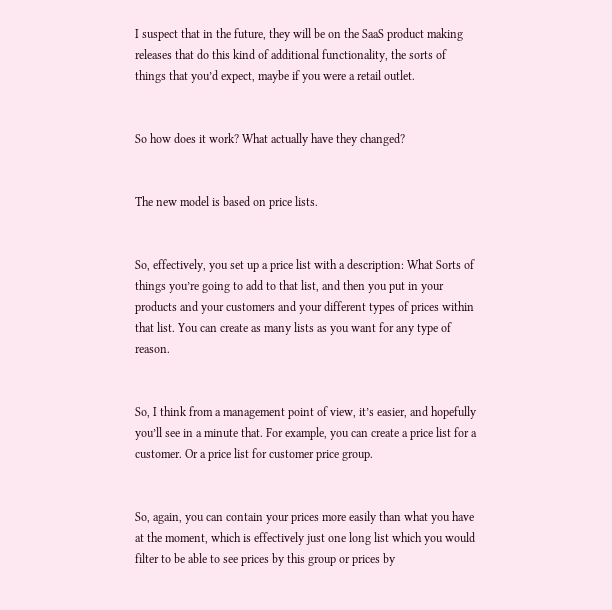I suspect that in the future, they will be on the SaaS product making releases that do this kind of additional functionality, the sorts of things that you’d expect, maybe if you were a retail outlet.


So how does it work? What actually have they changed?


The new model is based on price lists.


So, effectively, you set up a price list with a description: What Sorts of things you’re going to add to that list, and then you put in your products and your customers and your different types of prices within that list. You can create as many lists as you want for any type of reason.


So, I think from a management point of view, it’s easier, and hopefully you’ll see in a minute that. For example, you can create a price list for a customer. Or a price list for customer price group.


So, again, you can contain your prices more easily than what you have at the moment, which is effectively just one long list which you would filter to be able to see prices by this group or prices by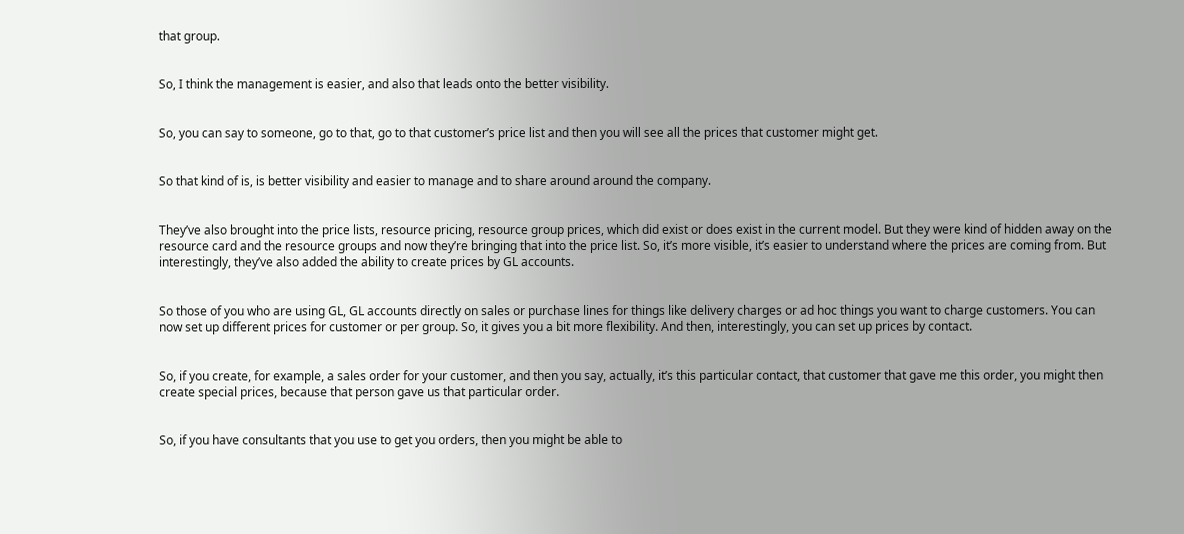that group.


So, I think the management is easier, and also that leads onto the better visibility.


So, you can say to someone, go to that, go to that customer’s price list and then you will see all the prices that customer might get.


So that kind of is, is better visibility and easier to manage and to share around around the company.


They’ve also brought into the price lists, resource pricing, resource group prices, which did exist or does exist in the current model. But they were kind of hidden away on the resource card and the resource groups and now they’re bringing that into the price list. So, it’s more visible, it’s easier to understand where the prices are coming from. But interestingly, they’ve also added the ability to create prices by GL accounts.


So those of you who are using GL, GL accounts directly on sales or purchase lines for things like delivery charges or ad hoc things you want to charge customers. You can now set up different prices for customer or per group. So, it gives you a bit more flexibility. And then, interestingly, you can set up prices by contact.


So, if you create, for example, a sales order for your customer, and then you say, actually, it’s this particular contact, that customer that gave me this order, you might then create special prices, because that person gave us that particular order.


So, if you have consultants that you use to get you orders, then you might be able to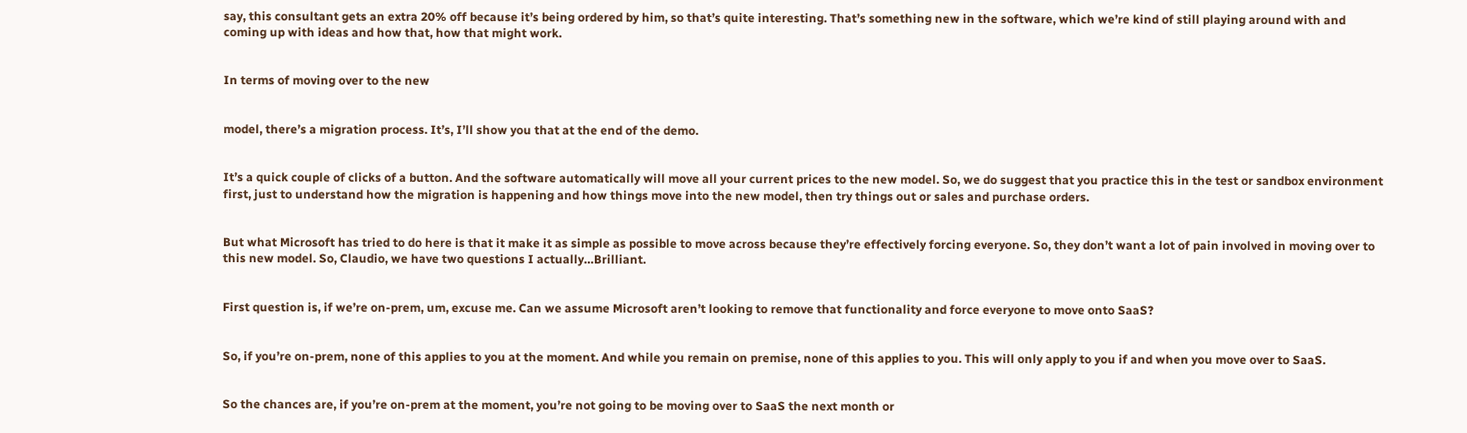say, this consultant gets an extra 20% off because it’s being ordered by him, so that’s quite interesting. That’s something new in the software, which we’re kind of still playing around with and coming up with ideas and how that, how that might work.


In terms of moving over to the new


model, there’s a migration process. It’s, I’ll show you that at the end of the demo.


It’s a quick couple of clicks of a button. And the software automatically will move all your current prices to the new model. So, we do suggest that you practice this in the test or sandbox environment first, just to understand how the migration is happening and how things move into the new model, then try things out or sales and purchase orders.


But what Microsoft has tried to do here is that it make it as simple as possible to move across because they’re effectively forcing everyone. So, they don’t want a lot of pain involved in moving over to this new model. So, Claudio, we have two questions I actually…Brilliant.


First question is, if we’re on-prem, um, excuse me. Can we assume Microsoft aren’t looking to remove that functionality and force everyone to move onto SaaS?


So, if you’re on-prem, none of this applies to you at the moment. And while you remain on premise, none of this applies to you. This will only apply to you if and when you move over to SaaS.


So the chances are, if you’re on-prem at the moment, you’re not going to be moving over to SaaS the next month or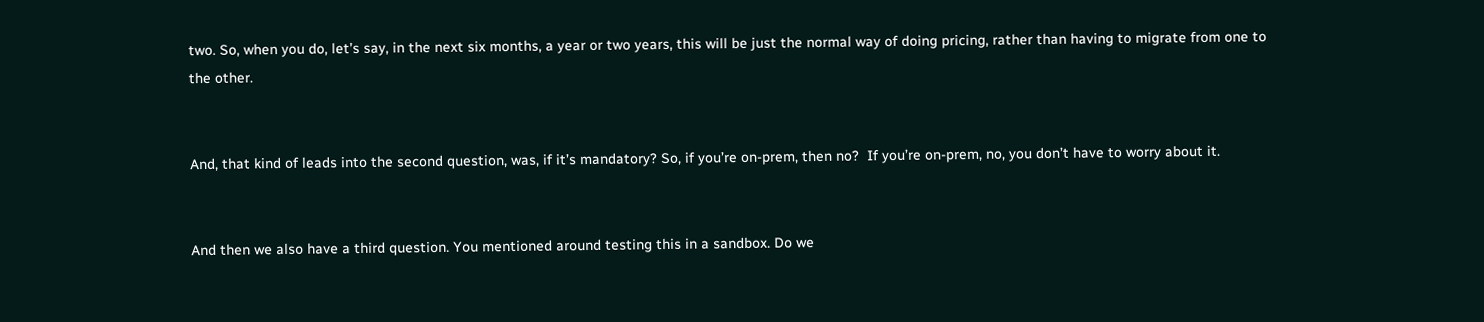two. So, when you do, let’s say, in the next six months, a year or two years, this will be just the normal way of doing pricing, rather than having to migrate from one to the other.


And, that kind of leads into the second question, was, if it’s mandatory? So, if you’re on-prem, then no?  If you’re on-prem, no, you don’t have to worry about it.


And then we also have a third question. You mentioned around testing this in a sandbox. Do we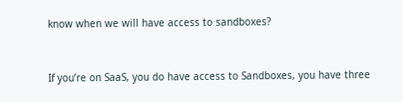know when we will have access to sandboxes?


If you’re on SaaS, you do have access to Sandboxes, you have three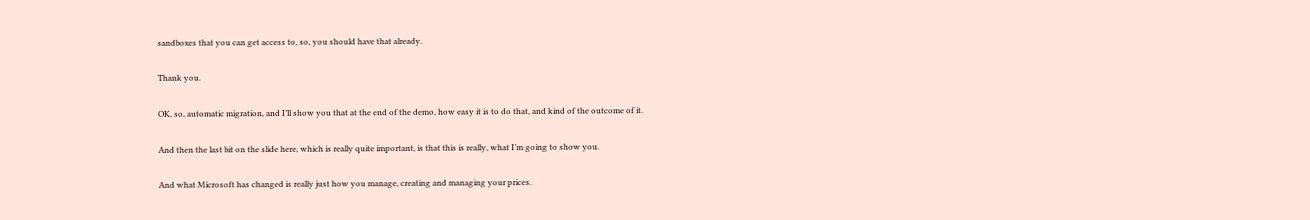sandboxes that you can get access to, so, you should have that already.


Thank you.


OK, so, automatic migration, and I’ll show you that at the end of the demo, how easy it is to do that, and kind of the outcome of it.


And then the last bit on the slide here, which is really quite important, is that this is really, what I’m going to show you.


And what Microsoft has changed is really just how you manage, creating and managing your prices.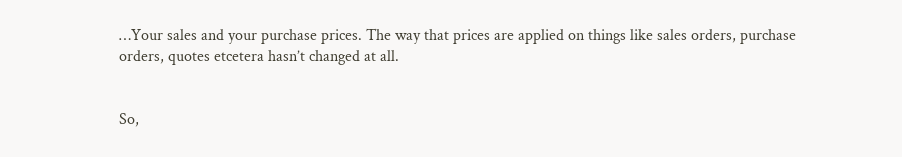…Your sales and your purchase prices. The way that prices are applied on things like sales orders, purchase orders, quotes etcetera hasn’t changed at all.


So,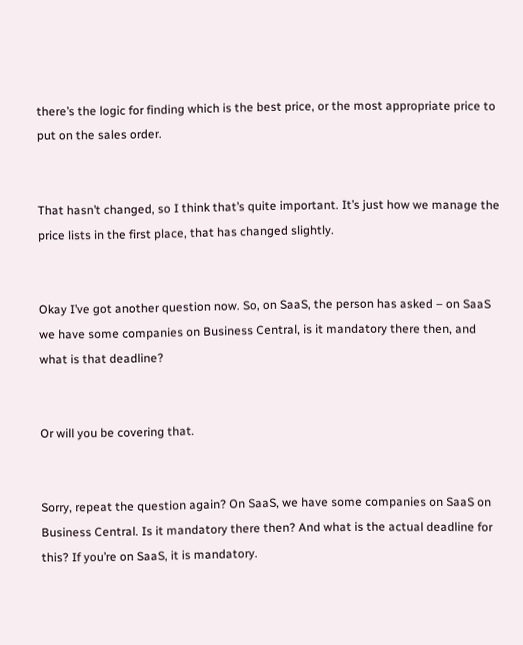there’s the logic for finding which is the best price, or the most appropriate price to put on the sales order.


That hasn’t changed, so I think that’s quite important. It’s just how we manage the price lists in the first place, that has changed slightly.


Okay I’ve got another question now. So, on SaaS, the person has asked – on SaaS we have some companies on Business Central, is it mandatory there then, and what is that deadline?


Or will you be covering that.


Sorry, repeat the question again? On SaaS, we have some companies on SaaS on Business Central. Is it mandatory there then? And what is the actual deadline for this? If you’re on SaaS, it is mandatory.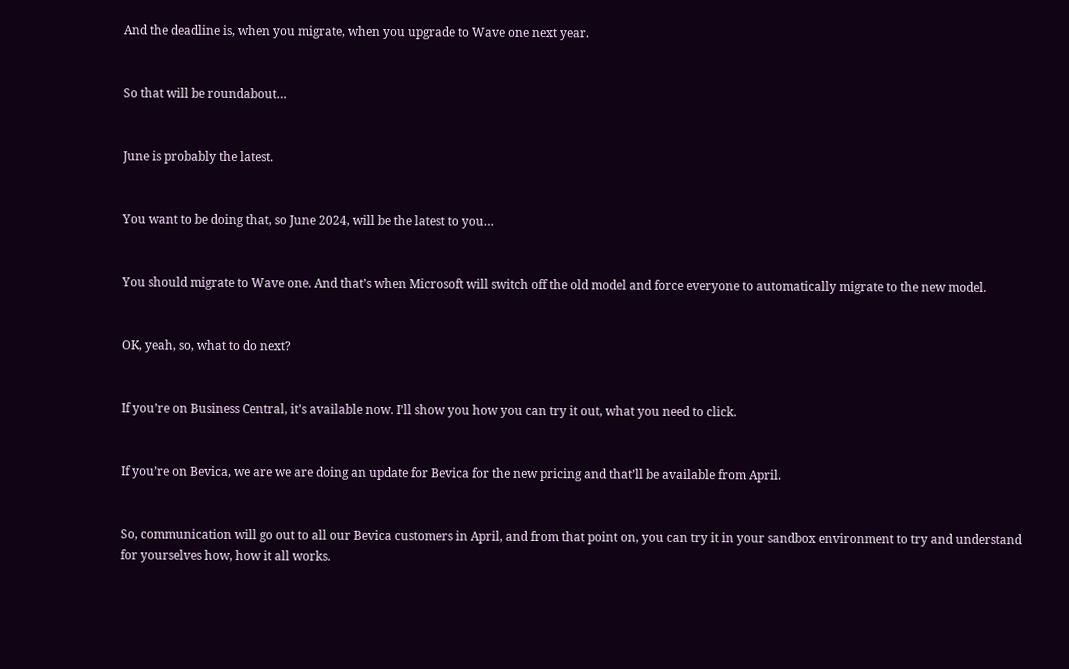And the deadline is, when you migrate, when you upgrade to Wave one next year.


So that will be roundabout…


June is probably the latest.


You want to be doing that, so June 2024, will be the latest to you…


You should migrate to Wave one. And that’s when Microsoft will switch off the old model and force everyone to automatically migrate to the new model.


OK, yeah, so, what to do next?


If you’re on Business Central, it’s available now. I’ll show you how you can try it out, what you need to click.


If you’re on Bevica, we are we are doing an update for Bevica for the new pricing and that’ll be available from April.


So, communication will go out to all our Bevica customers in April, and from that point on, you can try it in your sandbox environment to try and understand for yourselves how, how it all works.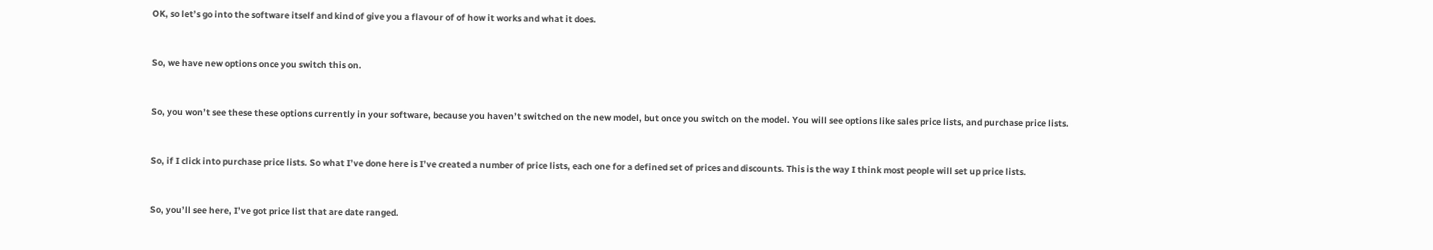OK, so let’s go into the software itself and kind of give you a flavour of of how it works and what it does.


So, we have new options once you switch this on.


So, you won’t see these these options currently in your software, because you haven’t switched on the new model, but once you switch on the model. You will see options like sales price lists, and purchase price lists.


So, if I click into purchase price lists. So what I’ve done here is I’ve created a number of price lists, each one for a defined set of prices and discounts. This is the way I think most people will set up price lists.


So, you’ll see here, I’ve got price list that are date ranged.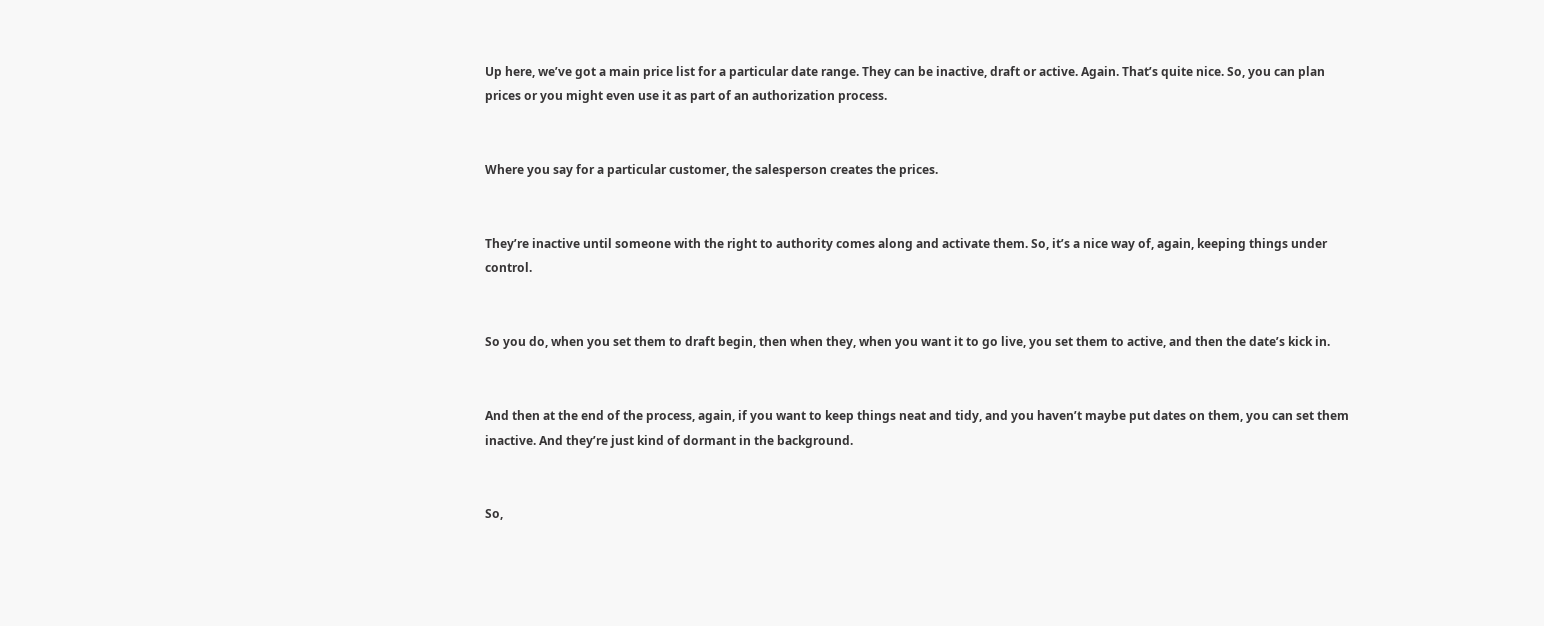Up here, we’ve got a main price list for a particular date range. They can be inactive, draft or active. Again. That’s quite nice. So, you can plan prices or you might even use it as part of an authorization process.


Where you say for a particular customer, the salesperson creates the prices.


They’re inactive until someone with the right to authority comes along and activate them. So, it’s a nice way of, again, keeping things under control.


So you do, when you set them to draft begin, then when they, when you want it to go live, you set them to active, and then the date’s kick in.


And then at the end of the process, again, if you want to keep things neat and tidy, and you haven’t maybe put dates on them, you can set them inactive. And they’re just kind of dormant in the background.


So,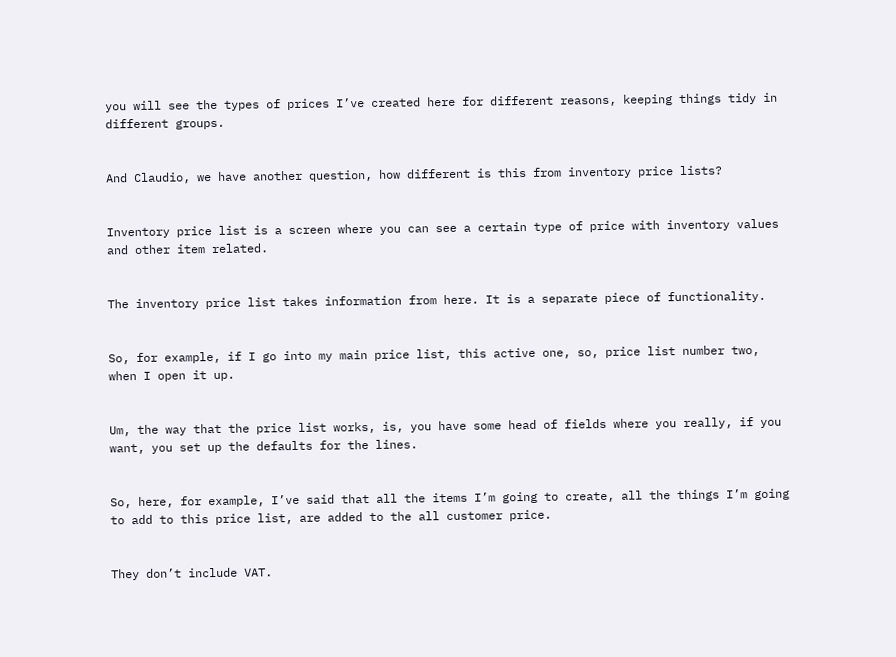you will see the types of prices I’ve created here for different reasons, keeping things tidy in different groups.


And Claudio, we have another question, how different is this from inventory price lists?


Inventory price list is a screen where you can see a certain type of price with inventory values and other item related.


The inventory price list takes information from here. It is a separate piece of functionality.


So, for example, if I go into my main price list, this active one, so, price list number two, when I open it up.


Um, the way that the price list works, is, you have some head of fields where you really, if you want, you set up the defaults for the lines.


So, here, for example, I’ve said that all the items I’m going to create, all the things I’m going to add to this price list, are added to the all customer price.


They don’t include VAT.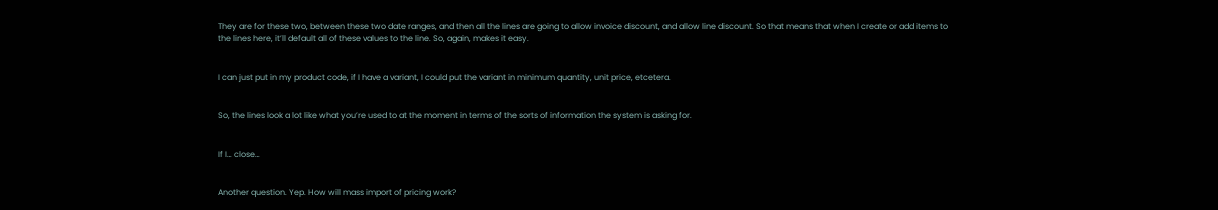They are for these two, between these two date ranges, and then all the lines are going to allow invoice discount, and allow line discount. So that means that when I create or add items to the lines here, it’ll default all of these values to the line. So, again, makes it easy.


I can just put in my product code, if I have a variant, I could put the variant in minimum quantity, unit price, etcetera.


So, the lines look a lot like what you’re used to at the moment in terms of the sorts of information the system is asking for.


If I… close…


Another question. Yep. How will mass import of pricing work?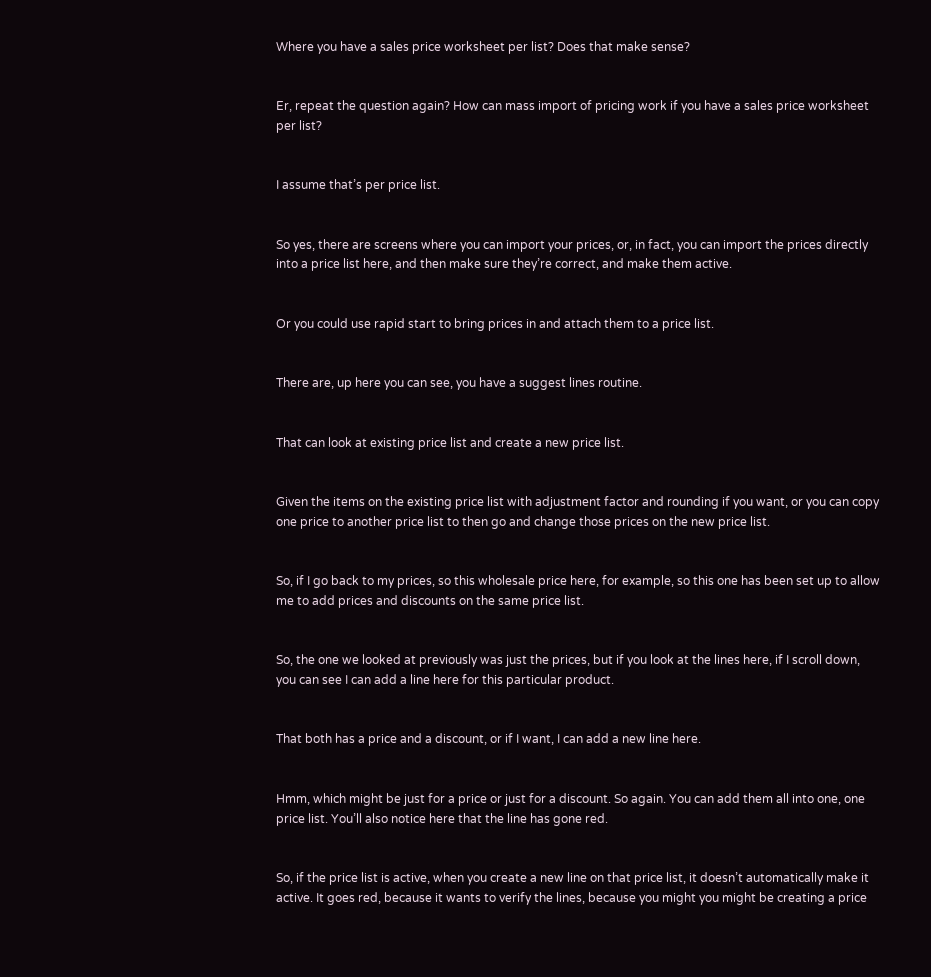Where you have a sales price worksheet per list? Does that make sense?


Er, repeat the question again? How can mass import of pricing work if you have a sales price worksheet per list?


I assume that’s per price list.


So yes, there are screens where you can import your prices, or, in fact, you can import the prices directly into a price list here, and then make sure they’re correct, and make them active.


Or you could use rapid start to bring prices in and attach them to a price list.


There are, up here you can see, you have a suggest lines routine.


That can look at existing price list and create a new price list.


Given the items on the existing price list with adjustment factor and rounding if you want, or you can copy one price to another price list to then go and change those prices on the new price list.


So, if I go back to my prices, so this wholesale price here, for example, so this one has been set up to allow me to add prices and discounts on the same price list.


So, the one we looked at previously was just the prices, but if you look at the lines here, if I scroll down, you can see I can add a line here for this particular product.


That both has a price and a discount, or if I want, I can add a new line here.


Hmm, which might be just for a price or just for a discount. So again. You can add them all into one, one price list. You’ll also notice here that the line has gone red.


So, if the price list is active, when you create a new line on that price list, it doesn’t automatically make it active. It goes red, because it wants to verify the lines, because you might you might be creating a price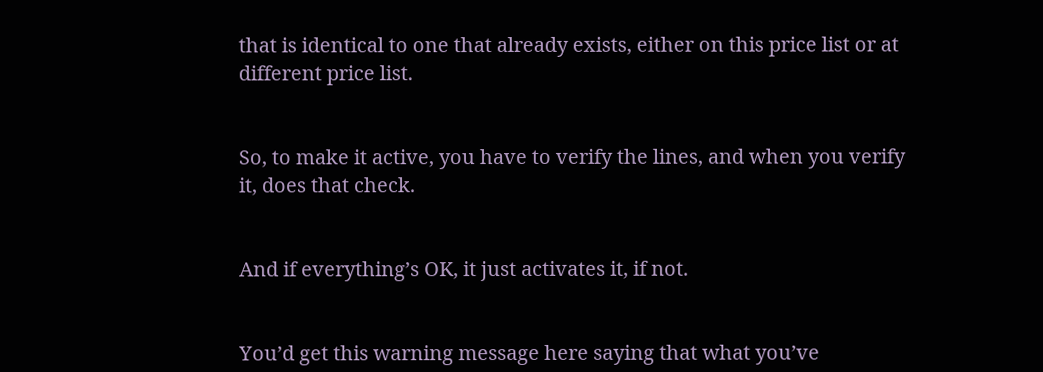that is identical to one that already exists, either on this price list or at different price list.


So, to make it active, you have to verify the lines, and when you verify it, does that check.


And if everything’s OK, it just activates it, if not.


You’d get this warning message here saying that what you’ve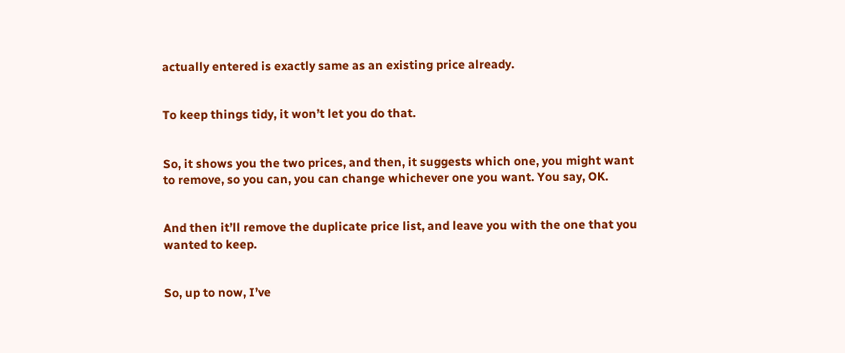actually entered is exactly same as an existing price already.


To keep things tidy, it won’t let you do that.


So, it shows you the two prices, and then, it suggests which one, you might want to remove, so you can, you can change whichever one you want. You say, OK.


And then it’ll remove the duplicate price list, and leave you with the one that you wanted to keep.


So, up to now, I’ve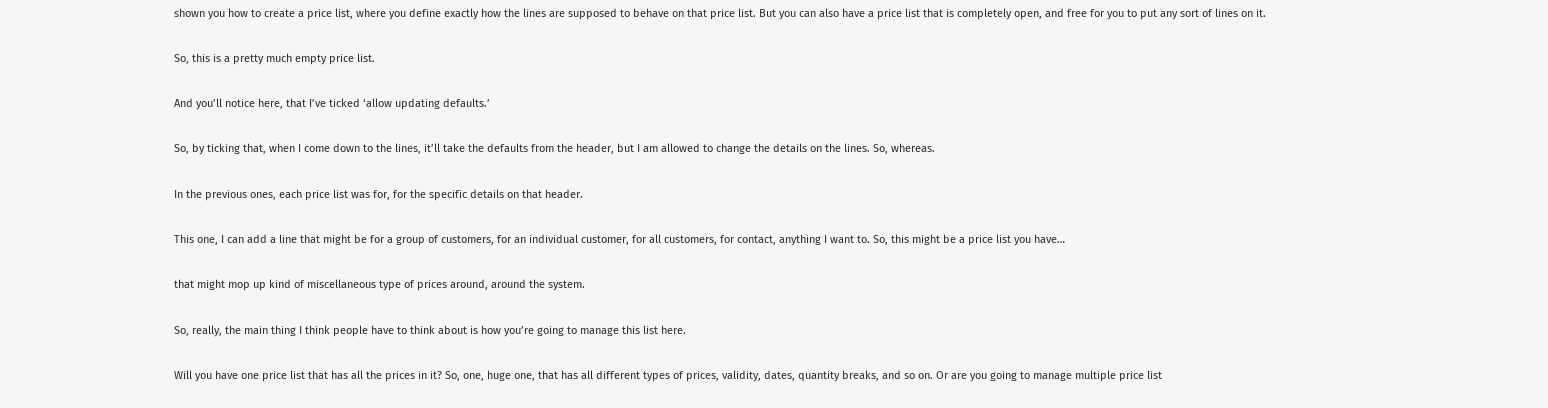shown you how to create a price list, where you define exactly how the lines are supposed to behave on that price list. But you can also have a price list that is completely open, and free for you to put any sort of lines on it.


So, this is a pretty much empty price list.


And you’ll notice here, that I’ve ticked ‘allow updating defaults.’


So, by ticking that, when I come down to the lines, it’ll take the defaults from the header, but I am allowed to change the details on the lines. So, whereas.


In the previous ones, each price list was for, for the specific details on that header.


This one, I can add a line that might be for a group of customers, for an individual customer, for all customers, for contact, anything I want to. So, this might be a price list you have…


that might mop up kind of miscellaneous type of prices around, around the system.


So, really, the main thing I think people have to think about is how you’re going to manage this list here.


Will you have one price list that has all the prices in it? So, one, huge one, that has all different types of prices, validity, dates, quantity breaks, and so on. Or are you going to manage multiple price list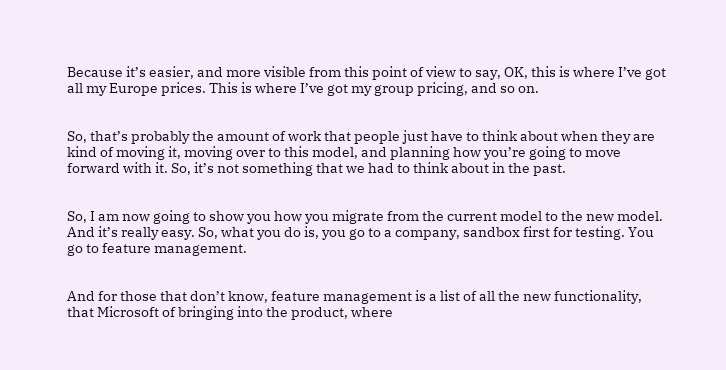Because it’s easier, and more visible from this point of view to say, OK, this is where I’ve got all my Europe prices. This is where I’ve got my group pricing, and so on.


So, that’s probably the amount of work that people just have to think about when they are kind of moving it, moving over to this model, and planning how you’re going to move forward with it. So, it’s not something that we had to think about in the past.


So, I am now going to show you how you migrate from the current model to the new model. And it’s really easy. So, what you do is, you go to a company, sandbox first for testing. You go to feature management.


And for those that don’t know, feature management is a list of all the new functionality, that Microsoft of bringing into the product, where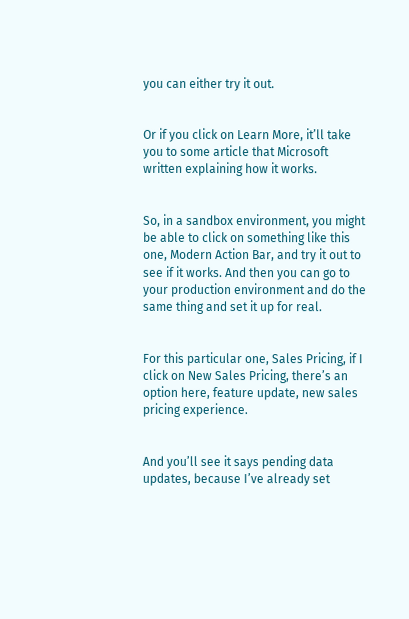you can either try it out.


Or if you click on Learn More, it’ll take you to some article that Microsoft written explaining how it works.


So, in a sandbox environment, you might be able to click on something like this one, Modern Action Bar, and try it out to see if it works. And then you can go to your production environment and do the same thing and set it up for real.


For this particular one, Sales Pricing, if I click on New Sales Pricing, there’s an option here, feature update, new sales pricing experience.


And you’ll see it says pending data updates, because I’ve already set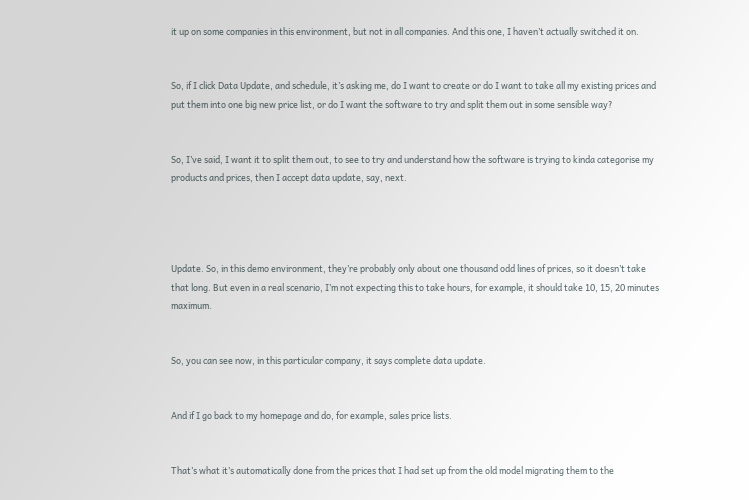it up on some companies in this environment, but not in all companies. And this one, I haven’t actually switched it on.


So, if I click Data Update, and schedule, it’s asking me, do I want to create or do I want to take all my existing prices and put them into one big new price list, or do I want the software to try and split them out in some sensible way?


So, I’ve said, I want it to split them out, to see to try and understand how the software is trying to kinda categorise my products and prices, then I accept data update, say, next.




Update. So, in this demo environment, they’re probably only about one thousand odd lines of prices, so it doesn’t take that long. But even in a real scenario, I’m not expecting this to take hours, for example, it should take 10, 15, 20 minutes maximum.


So, you can see now, in this particular company, it says complete data update.


And if I go back to my homepage and do, for example, sales price lists.


That’s what it’s automatically done from the prices that I had set up from the old model migrating them to the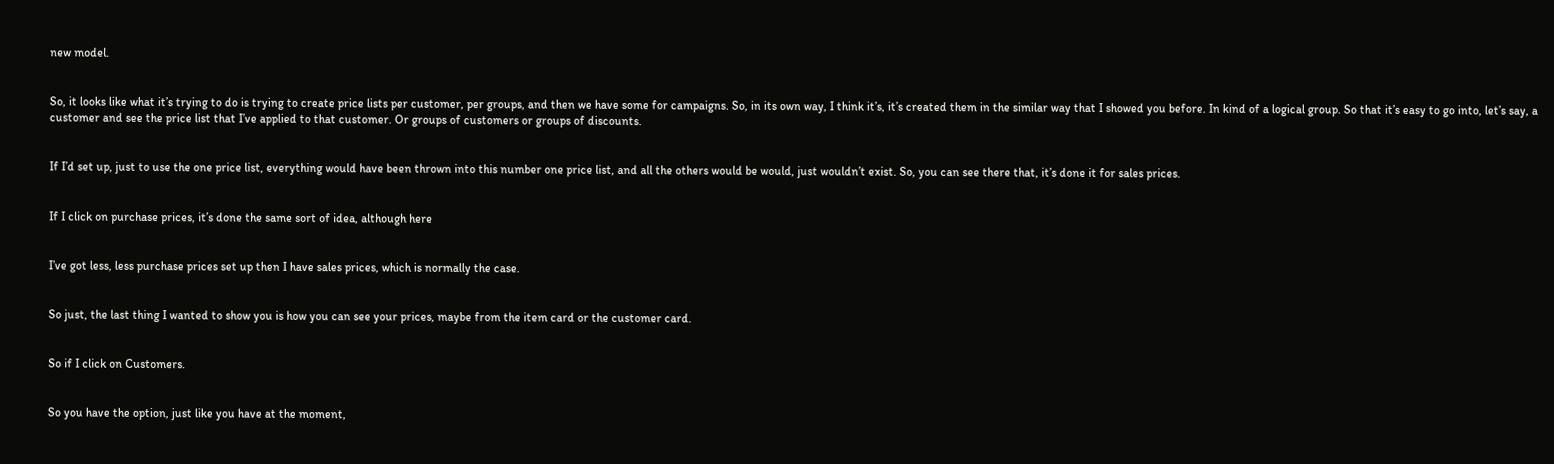new model.


So, it looks like what it’s trying to do is trying to create price lists per customer, per groups, and then we have some for campaigns. So, in its own way, I think it’s, it’s created them in the similar way that I showed you before. In kind of a logical group. So that it’s easy to go into, let’s say, a customer and see the price list that I’ve applied to that customer. Or groups of customers or groups of discounts.


If I’d set up, just to use the one price list, everything would have been thrown into this number one price list, and all the others would be would, just wouldn’t exist. So, you can see there that, it’s done it for sales prices.


If I click on purchase prices, it’s done the same sort of idea, although here


I’ve got less, less purchase prices set up then I have sales prices, which is normally the case.


So just, the last thing I wanted to show you is how you can see your prices, maybe from the item card or the customer card.


So if I click on Customers.


So you have the option, just like you have at the moment,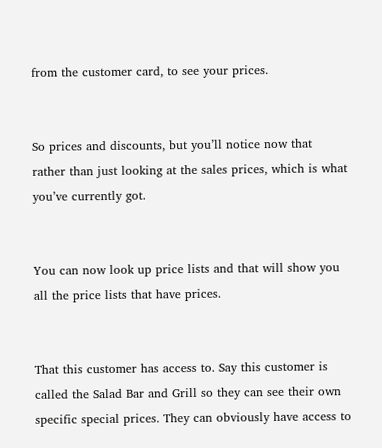from the customer card, to see your prices.


So prices and discounts, but you’ll notice now that rather than just looking at the sales prices, which is what you’ve currently got.


You can now look up price lists and that will show you all the price lists that have prices.


That this customer has access to. Say this customer is called the Salad Bar and Grill so they can see their own specific special prices. They can obviously have access to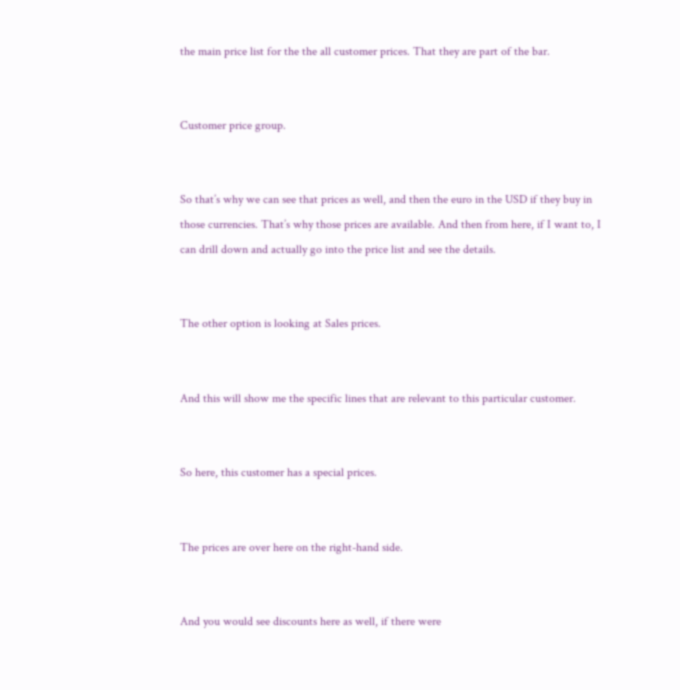the main price list for the the all customer prices. That they are part of the bar.


Customer price group.


So that’s why we can see that prices as well, and then the euro in the USD if they buy in those currencies. That’s why those prices are available. And then from here, if I want to, I can drill down and actually go into the price list and see the details.


The other option is looking at Sales prices.


And this will show me the specific lines that are relevant to this particular customer.


So here, this customer has a special prices.


The prices are over here on the right-hand side.


And you would see discounts here as well, if there were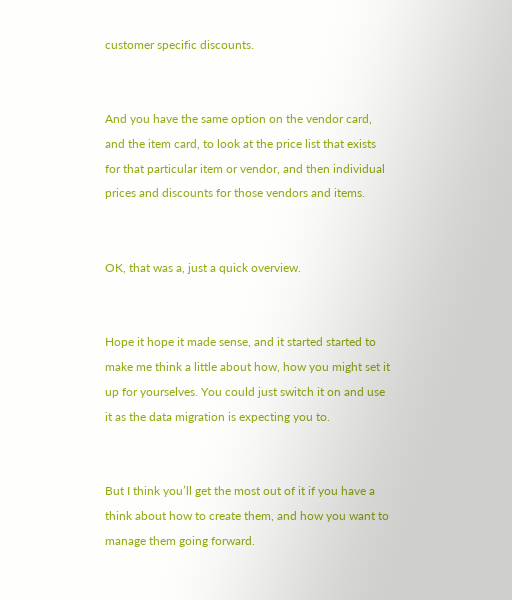customer specific discounts.


And you have the same option on the vendor card, and the item card, to look at the price list that exists for that particular item or vendor, and then individual prices and discounts for those vendors and items.


OK, that was a, just a quick overview.


Hope it hope it made sense, and it started started to make me think a little about how, how you might set it up for yourselves. You could just switch it on and use it as the data migration is expecting you to.


But I think you’ll get the most out of it if you have a think about how to create them, and how you want to manage them going forward.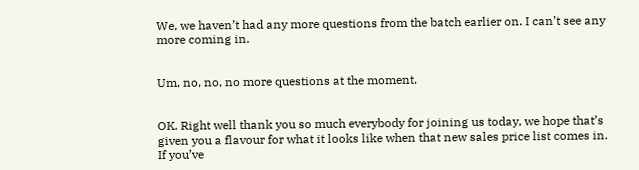We, we haven’t had any more questions from the batch earlier on. I can’t see any more coming in.


Um, no, no, no more questions at the moment.


OK. Right well thank you so much everybody for joining us today, we hope that’s given you a flavour for what it looks like when that new sales price list comes in. If you’ve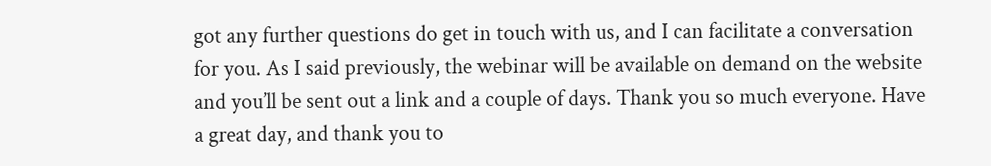got any further questions do get in touch with us, and I can facilitate a conversation for you. As I said previously, the webinar will be available on demand on the website and you’ll be sent out a link and a couple of days. Thank you so much everyone. Have a great day, and thank you to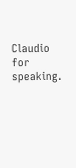Claudio for speaking.